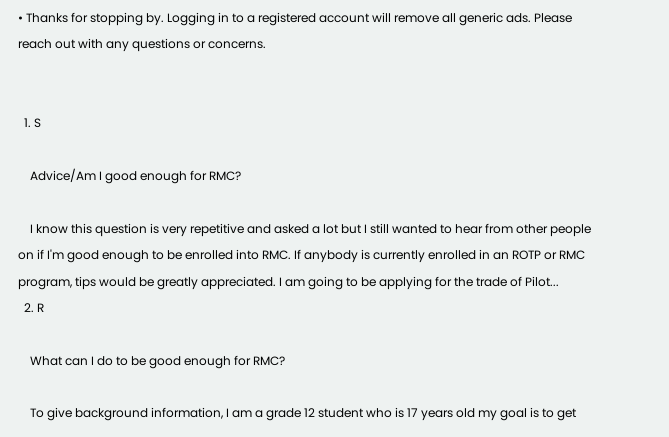• Thanks for stopping by. Logging in to a registered account will remove all generic ads. Please reach out with any questions or concerns.


  1. S

    Advice/Am I good enough for RMC?

    I know this question is very repetitive and asked a lot but I still wanted to hear from other people on if I'm good enough to be enrolled into RMC. If anybody is currently enrolled in an ROTP or RMC program, tips would be greatly appreciated. I am going to be applying for the trade of Pilot...
  2. R

    What can I do to be good enough for RMC?

    To give background information, I am a grade 12 student who is 17 years old my goal is to get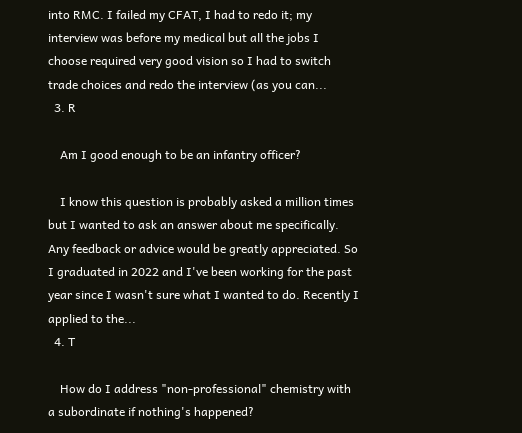into RMC. I failed my CFAT, I had to redo it; my interview was before my medical but all the jobs I choose required very good vision so I had to switch trade choices and redo the interview (as you can...
  3. R

    Am I good enough to be an infantry officer?

    I know this question is probably asked a million times but I wanted to ask an answer about me specifically. Any feedback or advice would be greatly appreciated. So I graduated in 2022 and I've been working for the past year since I wasn't sure what I wanted to do. Recently I applied to the...
  4. T

    How do I address "non-professional" chemistry with a subordinate if nothing's happened?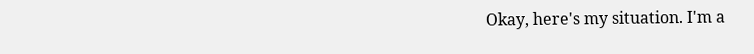Okay, here's my situation. I'm a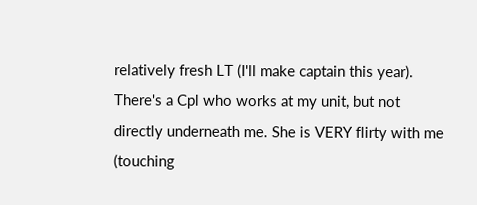relatively fresh LT (I'll make captain this year). There's a Cpl who works at my unit, but not directly underneath me. She is VERY flirty with me (touching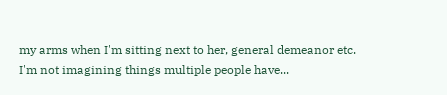my arms when I'm sitting next to her, general demeanor etc. I'm not imagining things multiple people have...